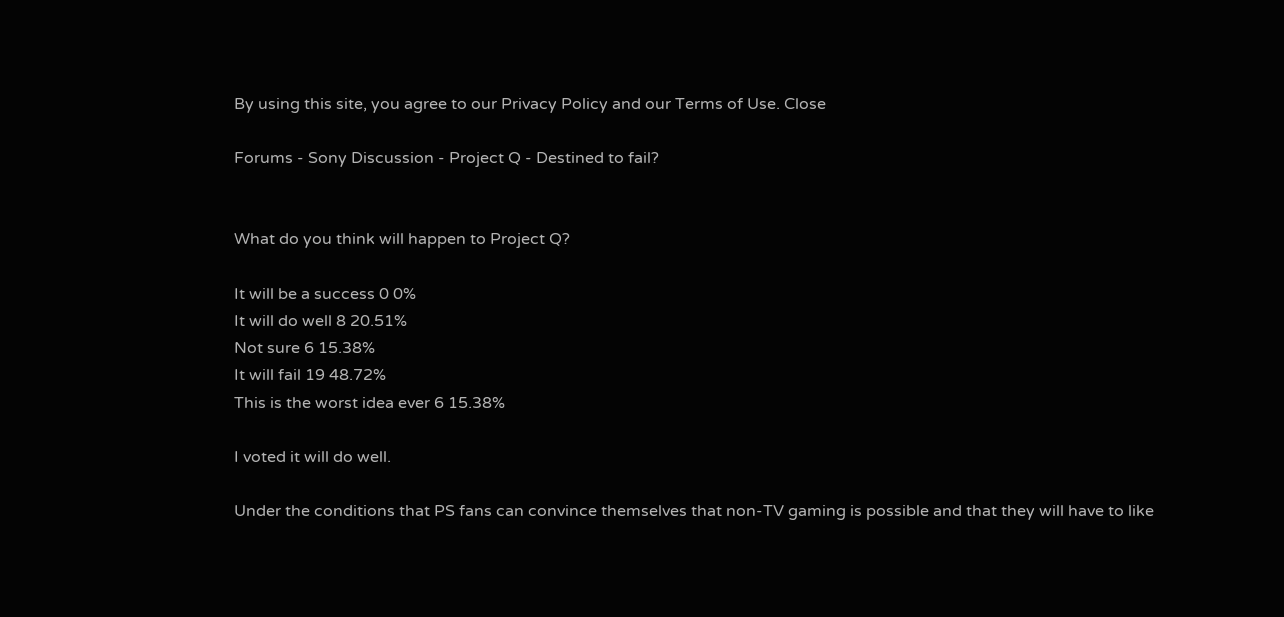By using this site, you agree to our Privacy Policy and our Terms of Use. Close

Forums - Sony Discussion - Project Q - Destined to fail?


What do you think will happen to Project Q?

It will be a success 0 0%
It will do well 8 20.51%
Not sure 6 15.38%
It will fail 19 48.72%
This is the worst idea ever 6 15.38%

I voted it will do well.

Under the conditions that PS fans can convince themselves that non-TV gaming is possible and that they will have to like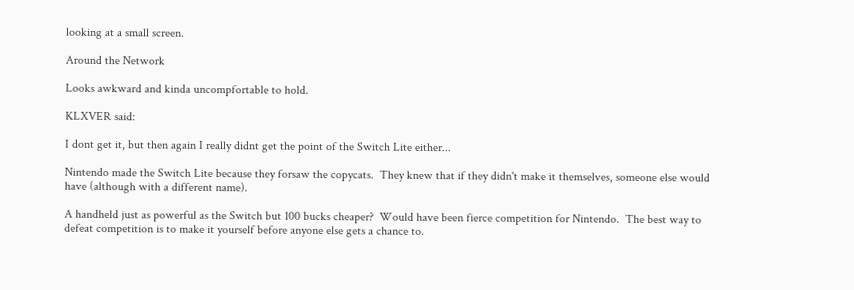looking at a small screen.

Around the Network

Looks awkward and kinda uncompfortable to hold.

KLXVER said:

I dont get it, but then again I really didnt get the point of the Switch Lite either...

Nintendo made the Switch Lite because they forsaw the copycats.  They knew that if they didn't make it themselves, someone else would have (although with a different name).

A handheld just as powerful as the Switch but 100 bucks cheaper?  Would have been fierce competition for Nintendo.  The best way to defeat competition is to make it yourself before anyone else gets a chance to.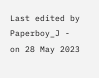Last edited by Paperboy_J - on 28 May 2023